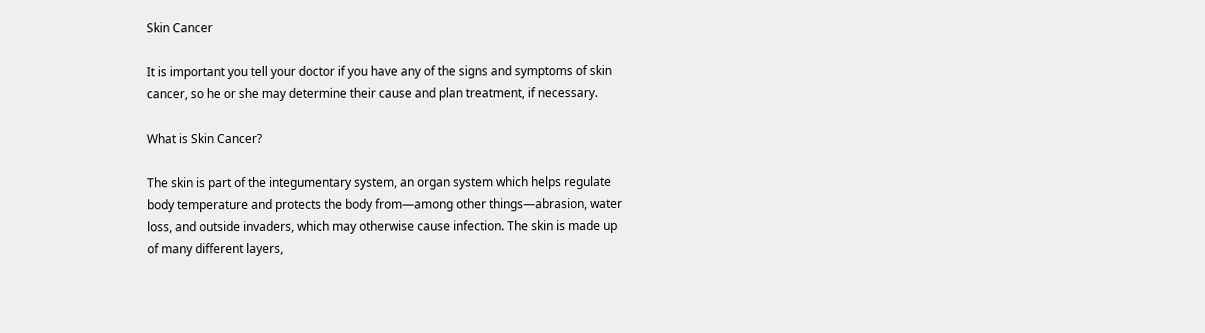Skin Cancer

It is important you tell your doctor if you have any of the signs and symptoms of skin cancer, so he or she may determine their cause and plan treatment, if necessary.

What is Skin Cancer?

The skin is part of the integumentary system, an organ system which helps regulate body temperature and protects the body from—among other things—abrasion, water loss, and outside invaders, which may otherwise cause infection. The skin is made up of many different layers,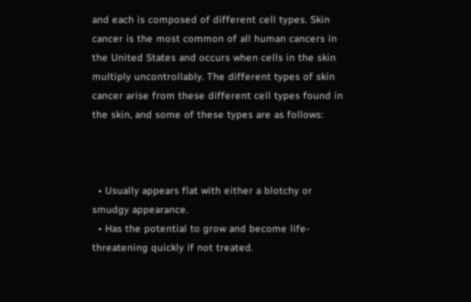and each is composed of different cell types. Skin cancer is the most common of all human cancers in the United States and occurs when cells in the skin multiply uncontrollably. The different types of skin cancer arise from these different cell types found in the skin, and some of these types are as follows:



  • Usually appears flat with either a blotchy or smudgy appearance.
  • Has the potential to grow and become life-threatening quickly if not treated.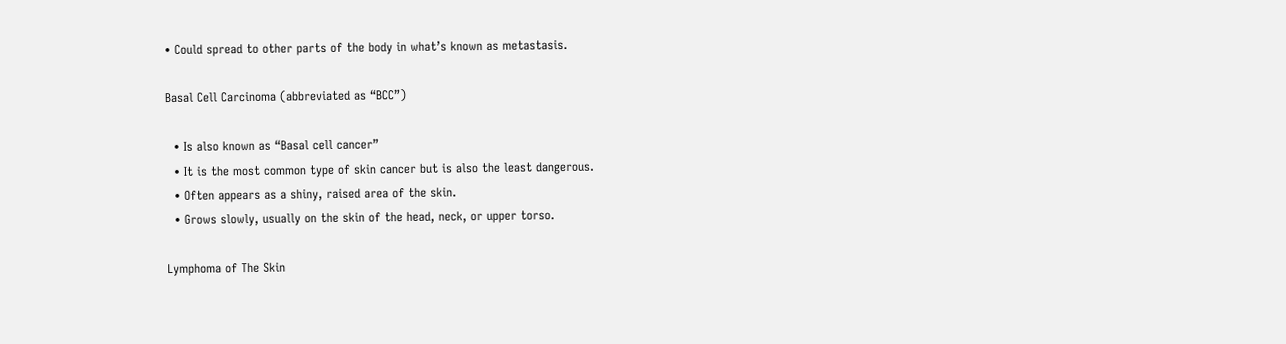• Could spread to other parts of the body in what’s known as metastasis.

Basal Cell Carcinoma (abbreviated as “BCC”)

  • Is also known as “Basal cell cancer”
  • It is the most common type of skin cancer but is also the least dangerous.
  • Often appears as a shiny, raised area of the skin.
  • Grows slowly, usually on the skin of the head, neck, or upper torso.

Lymphoma of The Skin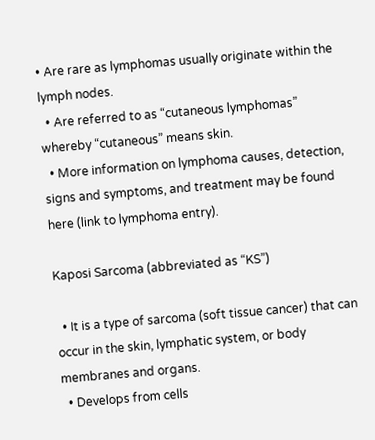• Are rare as lymphomas usually originate within the lymph nodes.
  • Are referred to as “cutaneous lymphomas” whereby “cutaneous” means skin.
  • More information on lymphoma causes, detection, signs and symptoms, and treatment may be found here (link to lymphoma entry).

Kaposi Sarcoma (abbreviated as “KS”)

  • It is a type of sarcoma (soft tissue cancer) that can occur in the skin, lymphatic system, or body membranes and organs.
  • Develops from cells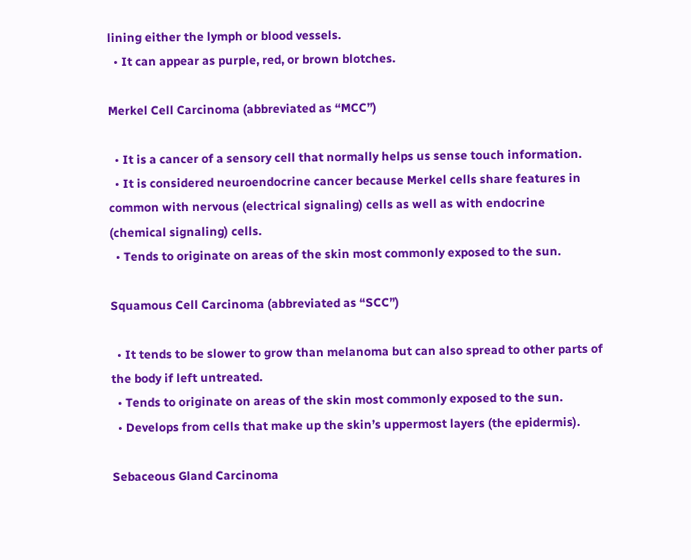lining either the lymph or blood vessels.
  • It can appear as purple, red, or brown blotches.

Merkel Cell Carcinoma (abbreviated as “MCC”)

  • It is a cancer of a sensory cell that normally helps us sense touch information.
  • It is considered neuroendocrine cancer because Merkel cells share features in common with nervous (electrical signaling) cells as well as with endocrine (chemical signaling) cells.
  • Tends to originate on areas of the skin most commonly exposed to the sun.

Squamous Cell Carcinoma (abbreviated as “SCC”)

  • It tends to be slower to grow than melanoma but can also spread to other parts of the body if left untreated.
  • Tends to originate on areas of the skin most commonly exposed to the sun.
  • Develops from cells that make up the skin’s uppermost layers (the epidermis).

Sebaceous Gland Carcinoma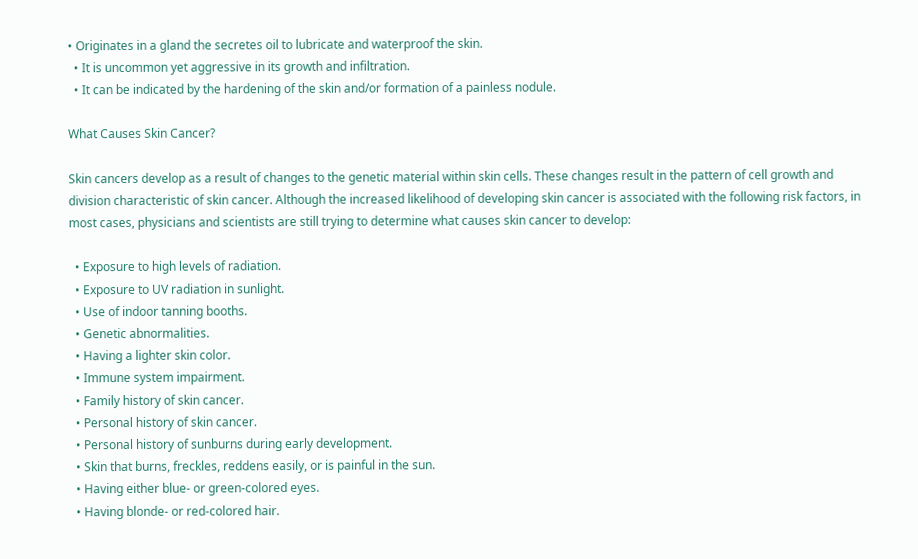• Originates in a gland the secretes oil to lubricate and waterproof the skin.
  • It is uncommon yet aggressive in its growth and infiltration.
  • It can be indicated by the hardening of the skin and/or formation of a painless nodule.

What Causes Skin Cancer?

Skin cancers develop as a result of changes to the genetic material within skin cells. These changes result in the pattern of cell growth and division characteristic of skin cancer. Although the increased likelihood of developing skin cancer is associated with the following risk factors, in most cases, physicians and scientists are still trying to determine what causes skin cancer to develop:

  • Exposure to high levels of radiation.
  • Exposure to UV radiation in sunlight.
  • Use of indoor tanning booths.
  • Genetic abnormalities.
  • Having a lighter skin color.
  • Immune system impairment.
  • Family history of skin cancer.
  • Personal history of skin cancer.
  • Personal history of sunburns during early development.
  • Skin that burns, freckles, reddens easily, or is painful in the sun.
  • Having either blue- or green-colored eyes.
  • Having blonde- or red-colored hair.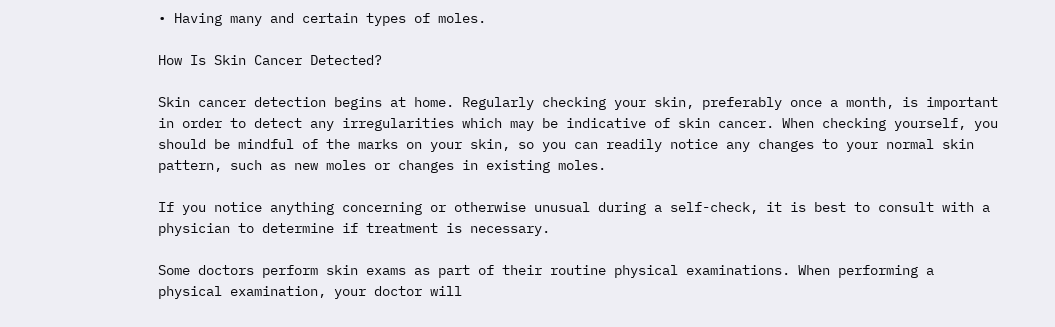• Having many and certain types of moles.

How Is Skin Cancer Detected?

Skin cancer detection begins at home. Regularly checking your skin, preferably once a month, is important in order to detect any irregularities which may be indicative of skin cancer. When checking yourself, you should be mindful of the marks on your skin, so you can readily notice any changes to your normal skin pattern, such as new moles or changes in existing moles.

If you notice anything concerning or otherwise unusual during a self-check, it is best to consult with a physician to determine if treatment is necessary.

Some doctors perform skin exams as part of their routine physical examinations. When performing a physical examination, your doctor will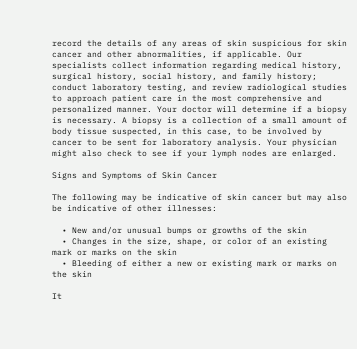record the details of any areas of skin suspicious for skin cancer and other abnormalities, if applicable. Our specialists collect information regarding medical history, surgical history, social history, and family history; conduct laboratory testing, and review radiological studies to approach patient care in the most comprehensive and personalized manner. Your doctor will determine if a biopsy is necessary. A biopsy is a collection of a small amount of body tissue suspected, in this case, to be involved by cancer to be sent for laboratory analysis. Your physician might also check to see if your lymph nodes are enlarged.

Signs and Symptoms of Skin Cancer

The following may be indicative of skin cancer but may also be indicative of other illnesses:

  • New and/or unusual bumps or growths of the skin
  • Changes in the size, shape, or color of an existing mark or marks on the skin
  • Bleeding of either a new or existing mark or marks on the skin

It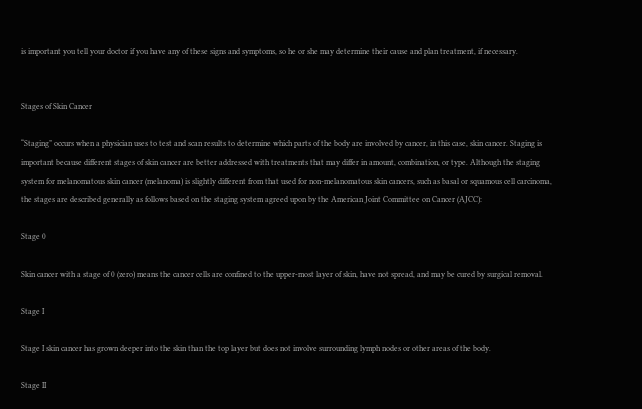is important you tell your doctor if you have any of these signs and symptoms, so he or she may determine their cause and plan treatment, if necessary.


Stages of Skin Cancer

“Staging” occurs when a physician uses to test and scan results to determine which parts of the body are involved by cancer, in this case, skin cancer. Staging is important because different stages of skin cancer are better addressed with treatments that may differ in amount, combination, or type. Although the staging system for melanomatous skin cancer (melanoma) is slightly different from that used for non-melanomatous skin cancers, such as basal or squamous cell carcinoma, the stages are described generally as follows based on the staging system agreed upon by the American Joint Committee on Cancer (AJCC):

Stage 0

Skin cancer with a stage of 0 (zero) means the cancer cells are confined to the upper-most layer of skin, have not spread, and may be cured by surgical removal.

Stage I

Stage I skin cancer has grown deeper into the skin than the top layer but does not involve surrounding lymph nodes or other areas of the body.

Stage II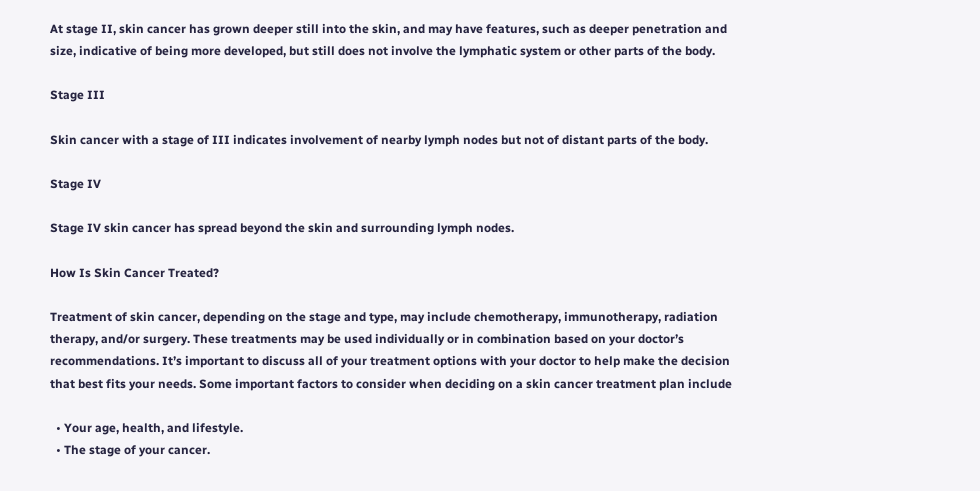At stage II, skin cancer has grown deeper still into the skin, and may have features, such as deeper penetration and size, indicative of being more developed, but still does not involve the lymphatic system or other parts of the body.

Stage III

Skin cancer with a stage of III indicates involvement of nearby lymph nodes but not of distant parts of the body.

Stage IV

Stage IV skin cancer has spread beyond the skin and surrounding lymph nodes.

How Is Skin Cancer Treated?

Treatment of skin cancer, depending on the stage and type, may include chemotherapy, immunotherapy, radiation therapy, and/or surgery. These treatments may be used individually or in combination based on your doctor’s recommendations. It’s important to discuss all of your treatment options with your doctor to help make the decision that best fits your needs. Some important factors to consider when deciding on a skin cancer treatment plan include

  • Your age, health, and lifestyle.
  • The stage of your cancer.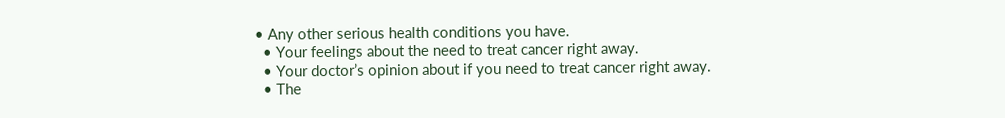• Any other serious health conditions you have.
  • Your feelings about the need to treat cancer right away.
  • Your doctor’s opinion about if you need to treat cancer right away.
  • The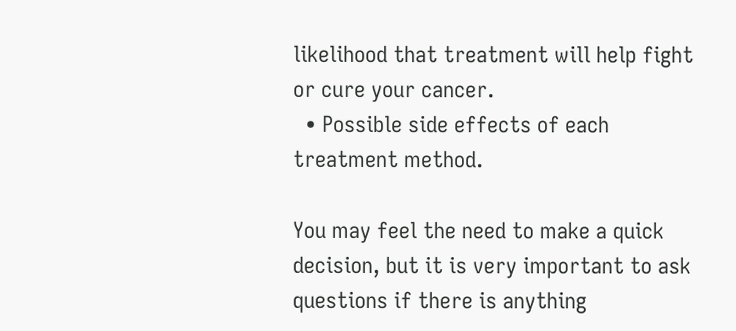likelihood that treatment will help fight or cure your cancer.
  • Possible side effects of each treatment method.

You may feel the need to make a quick decision, but it is very important to ask questions if there is anything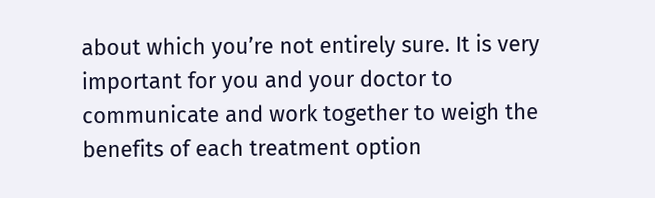about which you’re not entirely sure. It is very important for you and your doctor to communicate and work together to weigh the benefits of each treatment option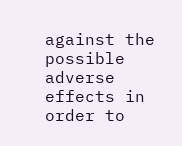against the possible adverse effects in order to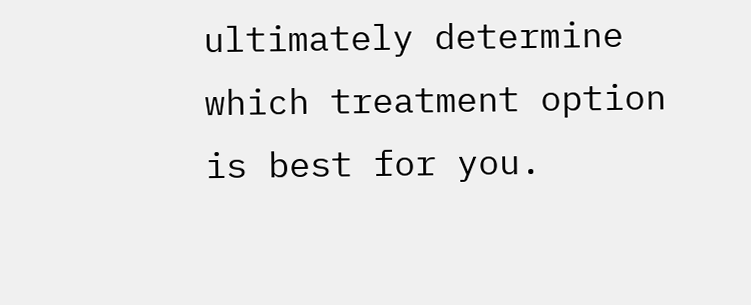ultimately determine which treatment option is best for you.